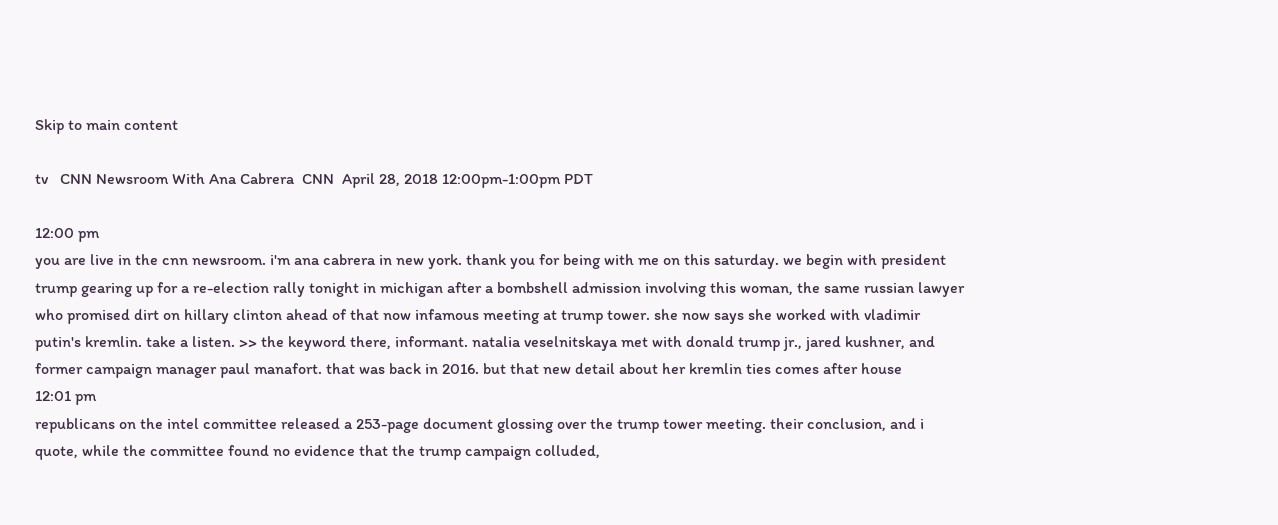Skip to main content

tv   CNN Newsroom With Ana Cabrera  CNN  April 28, 2018 12:00pm-1:00pm PDT

12:00 pm
you are live in the cnn newsroom. i'm ana cabrera in new york. thank you for being with me on this saturday. we begin with president trump gearing up for a re-election rally tonight in michigan after a bombshell admission involving this woman, the same russian lawyer who promised dirt on hillary clinton ahead of that now infamous meeting at trump tower. she now says she worked with vladimir putin's kremlin. take a listen. >> the keyword there, informant. natalia veselnitskaya met with donald trump jr., jared kushner, and former campaign manager paul manafort. that was back in 2016. but that new detail about her kremlin ties comes after house
12:01 pm
republicans on the intel committee released a 253-page document glossing over the trump tower meeting. their conclusion, and i quote, while the committee found no evidence that the trump campaign colluded,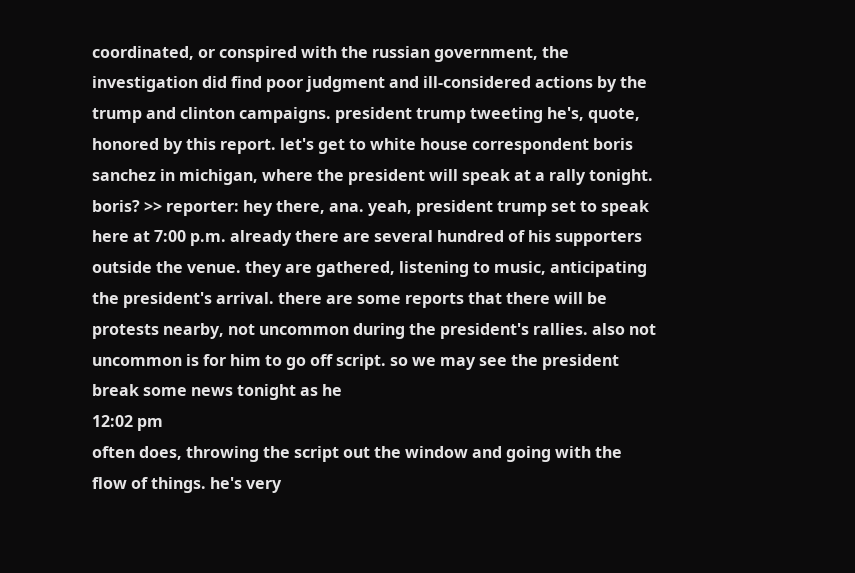coordinated, or conspired with the russian government, the investigation did find poor judgment and ill-considered actions by the trump and clinton campaigns. president trump tweeting he's, quote, honored by this report. let's get to white house correspondent boris sanchez in michigan, where the president will speak at a rally tonight. boris? >> reporter: hey there, ana. yeah, president trump set to speak here at 7:00 p.m. already there are several hundred of his supporters outside the venue. they are gathered, listening to music, anticipating the president's arrival. there are some reports that there will be protests nearby, not uncommon during the president's rallies. also not uncommon is for him to go off script. so we may see the president break some news tonight as he
12:02 pm
often does, throwing the script out the window and going with the flow of things. he's very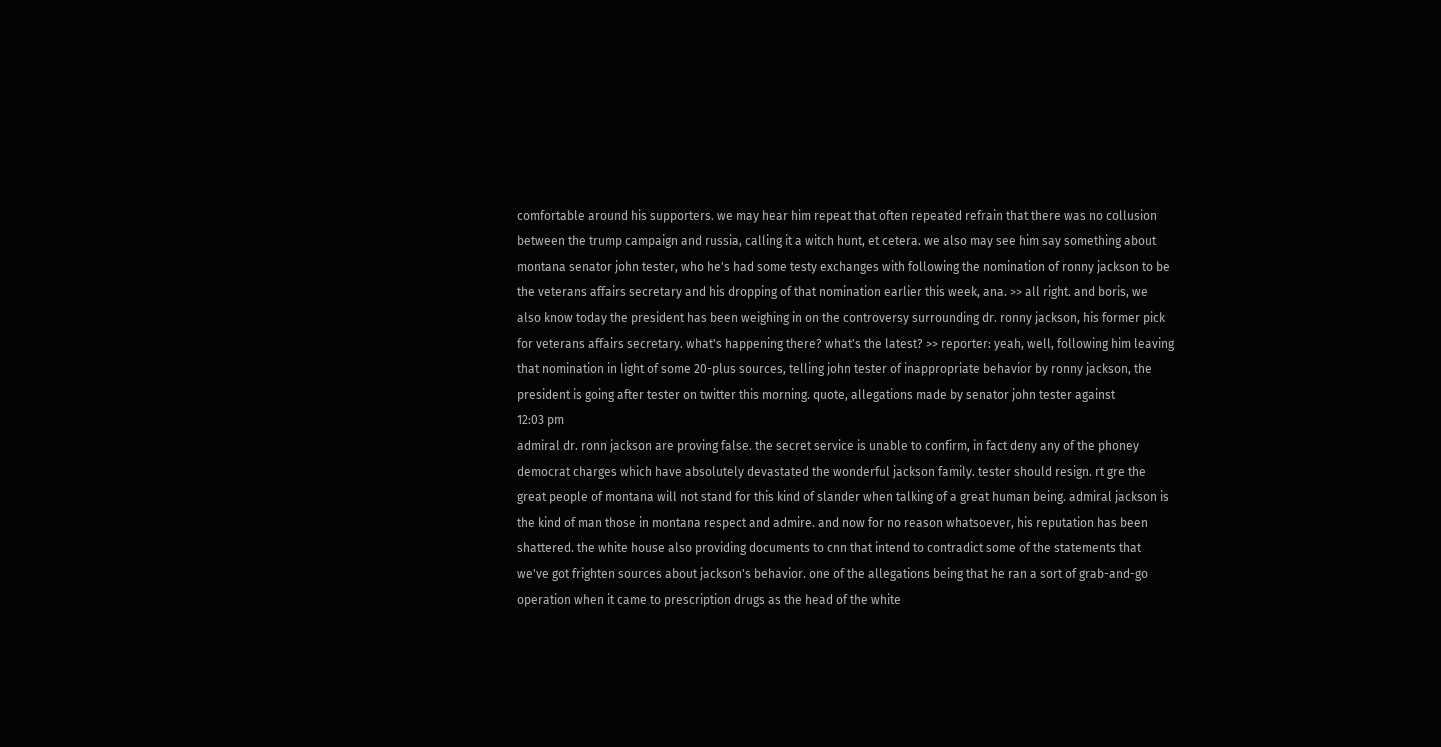comfortable around his supporters. we may hear him repeat that often repeated refrain that there was no collusion between the trump campaign and russia, calling it a witch hunt, et cetera. we also may see him say something about montana senator john tester, who he's had some testy exchanges with following the nomination of ronny jackson to be the veterans affairs secretary and his dropping of that nomination earlier this week, ana. >> all right. and boris, we also know today the president has been weighing in on the controversy surrounding dr. ronny jackson, his former pick for veterans affairs secretary. what's happening there? what's the latest? >> reporter: yeah, well, following him leaving that nomination in light of some 20-plus sources, telling john tester of inappropriate behavior by ronny jackson, the president is going after tester on twitter this morning. quote, allegations made by senator john tester against
12:03 pm
admiral dr. ronn jackson are proving false. the secret service is unable to confirm, in fact deny any of the phoney democrat charges which have absolutely devastated the wonderful jackson family. tester should resign. rt gre the great people of montana will not stand for this kind of slander when talking of a great human being. admiral jackson is the kind of man those in montana respect and admire. and now for no reason whatsoever, his reputation has been shattered. the white house also providing documents to cnn that intend to contradict some of the statements that we've got frighten sources about jackson's behavior. one of the allegations being that he ran a sort of grab-and-go operation when it came to prescription drugs as the head of the white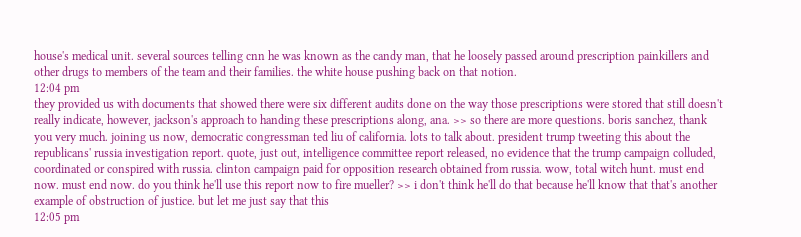house's medical unit. several sources telling cnn he was known as the candy man, that he loosely passed around prescription painkillers and other drugs to members of the team and their families. the white house pushing back on that notion.
12:04 pm
they provided us with documents that showed there were six different audits done on the way those prescriptions were stored that still doesn't really indicate, however, jackson's approach to handing these prescriptions along, ana. >> so there are more questions. boris sanchez, thank you very much. joining us now, democratic congressman ted liu of california. lots to talk about. president trump tweeting this about the republicans' russia investigation report. quote, just out, intelligence committee report released, no evidence that the trump campaign colluded, coordinated or conspired with russia. clinton campaign paid for opposition research obtained from russia. wow, total witch hunt. must end now. must end now. do you think he'll use this report now to fire mueller? >> i don't think he'll do that because he'll know that that's another example of obstruction of justice. but let me just say that this
12:05 pm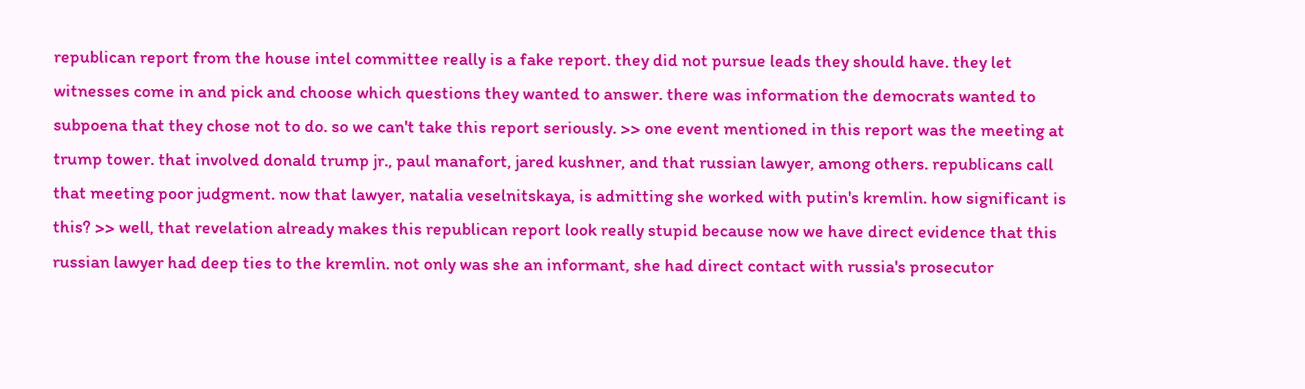republican report from the house intel committee really is a fake report. they did not pursue leads they should have. they let witnesses come in and pick and choose which questions they wanted to answer. there was information the democrats wanted to subpoena that they chose not to do. so we can't take this report seriously. >> one event mentioned in this report was the meeting at trump tower. that involved donald trump jr., paul manafort, jared kushner, and that russian lawyer, among others. republicans call that meeting poor judgment. now that lawyer, natalia veselnitskaya, is admitting she worked with putin's kremlin. how significant is this? >> well, that revelation already makes this republican report look really stupid because now we have direct evidence that this russian lawyer had deep ties to the kremlin. not only was she an informant, she had direct contact with russia's prosecutor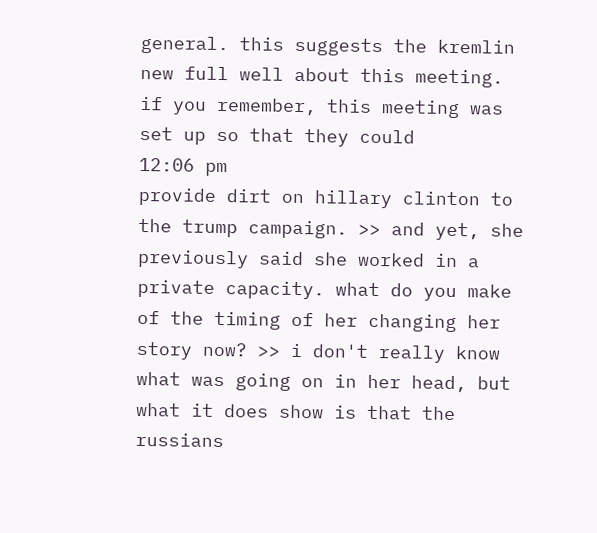general. this suggests the kremlin new full well about this meeting. if you remember, this meeting was set up so that they could
12:06 pm
provide dirt on hillary clinton to the trump campaign. >> and yet, she previously said she worked in a private capacity. what do you make of the timing of her changing her story now? >> i don't really know what was going on in her head, but what it does show is that the russians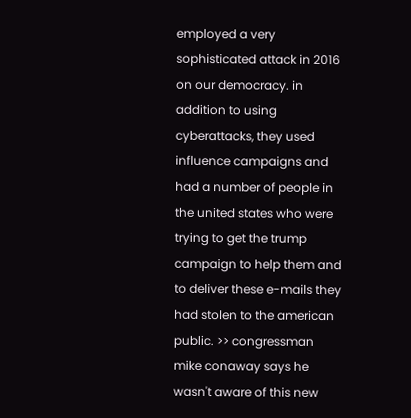employed a very sophisticated attack in 2016 on our democracy. in addition to using cyberattacks, they used influence campaigns and had a number of people in the united states who were trying to get the trump campaign to help them and to deliver these e-mails they had stolen to the american public. >> congressman mike conaway says he wasn't aware of this new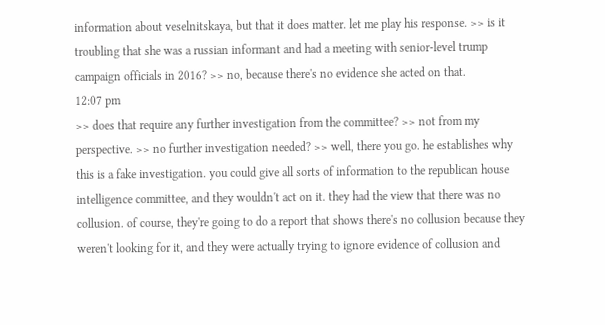information about veselnitskaya, but that it does matter. let me play his response. >> is it troubling that she was a russian informant and had a meeting with senior-level trump campaign officials in 2016? >> no, because there's no evidence she acted on that.
12:07 pm
>> does that require any further investigation from the committee? >> not from my perspective. >> no further investigation needed? >> well, there you go. he establishes why this is a fake investigation. you could give all sorts of information to the republican house intelligence committee, and they wouldn't act on it. they had the view that there was no collusion. of course, they're going to do a report that shows there's no collusion because they weren't looking for it, and they were actually trying to ignore evidence of collusion and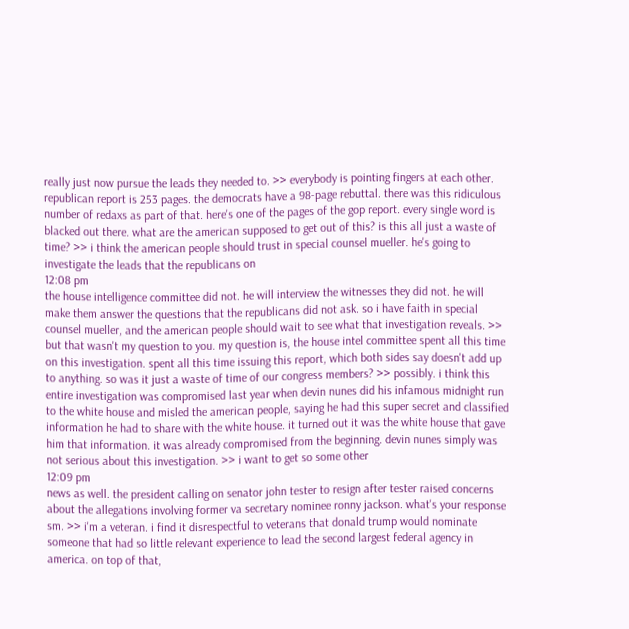really just now pursue the leads they needed to. >> everybody is pointing fingers at each other. republican report is 253 pages. the democrats have a 98-page rebuttal. there was this ridiculous number of redaxs as part of that. here's one of the pages of the gop report. every single word is blacked out there. what are the american supposed to get out of this? is this all just a waste of time? >> i think the american people should trust in special counsel mueller. he's going to investigate the leads that the republicans on
12:08 pm
the house intelligence committee did not. he will interview the witnesses they did not. he will make them answer the questions that the republicans did not ask. so i have faith in special counsel mueller, and the american people should wait to see what that investigation reveals. >> but that wasn't my question to you. my question is, the house intel committee spent all this time on this investigation. spent all this time issuing this report, which both sides say doesn't add up to anything. so was it just a waste of time of our congress members? >> possibly. i think this entire investigation was compromised last year when devin nunes did his infamous midnight run to the white house and misled the american people, saying he had this super secret and classified information he had to share with the white house. it turned out it was the white house that gave him that information. it was already compromised from the beginning. devin nunes simply was not serious about this investigation. >> i want to get so some other
12:09 pm
news as well. the president calling on senator john tester to resign after tester raised concerns about the allegations involving former va secretary nominee ronny jackson. what's your response sm. >> i'm a veteran. i find it disrespectful to veterans that donald trump would nominate someone that had so little relevant experience to lead the second largest federal agency in america. on top of that,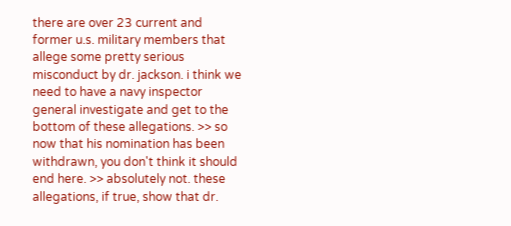there are over 23 current and former u.s. military members that allege some pretty serious misconduct by dr. jackson. i think we need to have a navy inspector general investigate and get to the bottom of these allegations. >> so now that his nomination has been withdrawn, you don't think it should end here. >> absolutely not. these allegations, if true, show that dr.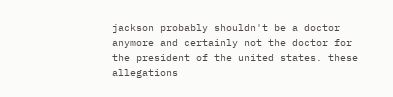jackson probably shouldn't be a doctor anymore and certainly not the doctor for the president of the united states. these allegations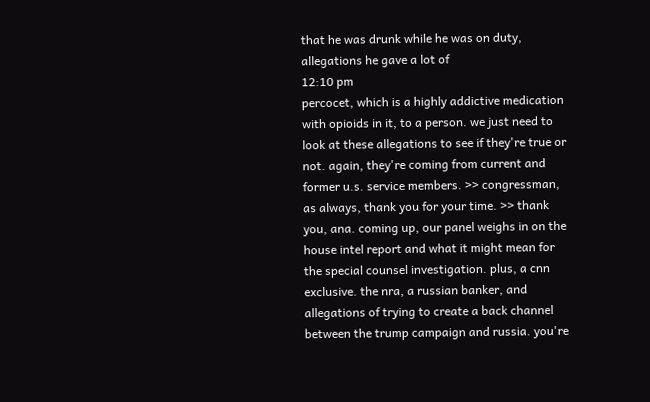that he was drunk while he was on duty, allegations he gave a lot of
12:10 pm
percocet, which is a highly addictive medication with opioids in it, to a person. we just need to look at these allegations to see if they're true or not. again, they're coming from current and former u.s. service members. >> congressman, as always, thank you for your time. >> thank you, ana. coming up, our panel weighs in on the house intel report and what it might mean for the special counsel investigation. plus, a cnn exclusive. the nra, a russian banker, and allegations of trying to create a back channel between the trump campaign and russia. you're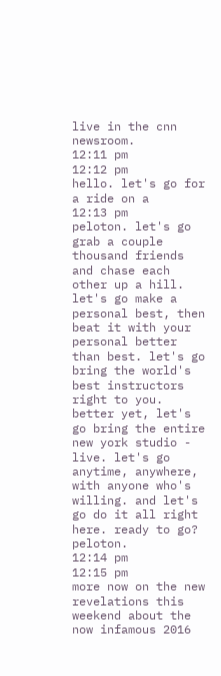live in the cnn newsroom.
12:11 pm
12:12 pm
hello. let's go for a ride on a
12:13 pm
peloton. let's go grab a couple thousand friends and chase each other up a hill. let's go make a personal best, then beat it with your personal better than best. let's go bring the world's best instructors right to you. better yet, let's go bring the entire new york studio - live. let's go anytime, anywhere, with anyone who's willing. and let's go do it all right here. ready to go? peloton.
12:14 pm
12:15 pm
more now on the new revelations this weekend about the now infamous 2016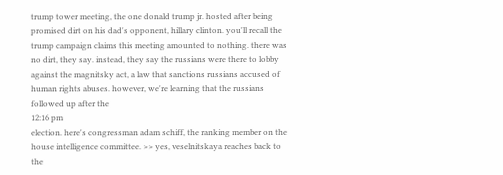trump tower meeting, the one donald trump jr. hosted after being promised dirt on his dad's opponent, hillary clinton. you'll recall the trump campaign claims this meeting amounted to nothing. there was no dirt, they say. instead, they say the russians were there to lobby against the magnitsky act, a law that sanctions russians accused of human rights abuses. however, we're learning that the russians followed up after the
12:16 pm
election. here's congressman adam schiff, the ranking member on the house intelligence committee. >> yes, veselnitskaya reaches back to the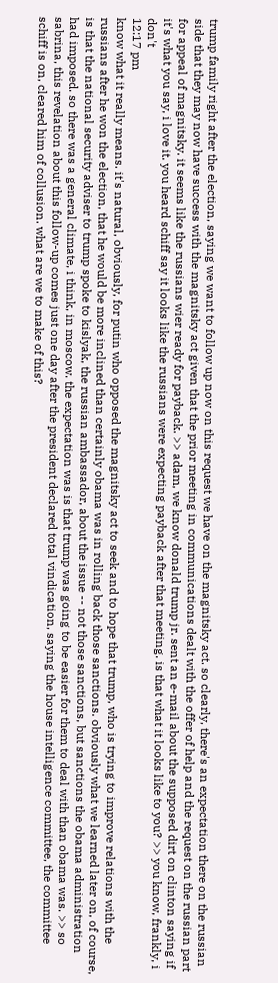trump family right after the election, saying we want to follow up now on this request we have on the magnitsky act. so clearly, there's an expectation there on the russian side that they may now have success with the magnitsky act given that the prior meeting in communications dealt with the offer of help and the request on the russian part for appeal of magnitsky. it seems like the russians wier ready for payback. >> adam, we know donald trump jr. sent an e-mail about the supposed dirt on clinton saying if it's what you say, i love it. you heard schiff say it looks like the russians were expecting payback after that meeting. is that what it looks like to you? >> you know, frankly, i don't
12:17 pm
know what it really means. it's natural, obviously, for putin who opposed the magnitsky act to seek and to hope that trump, who is trying to improve relations with the russians after he won the election, that he would be more inclined than certainly obama was in rolling back those sanctions. obviously what we learned later on, of course, is that the national security adviser to trump spoke to kislyak, the russian ambassador, about the issue -- not those sanctions, but sanctions the obama administration had imposed. so there was a general climate, i think, in moscow. the expectation was is that trump was going to be easier for them to deal with than obama was. >> so sabrina, this revelation about this follow-up comes just one day after the president declared total vindication, saying the house intelligence committee, the committee schiff is on, cleared him of collusion. what are we to make of this?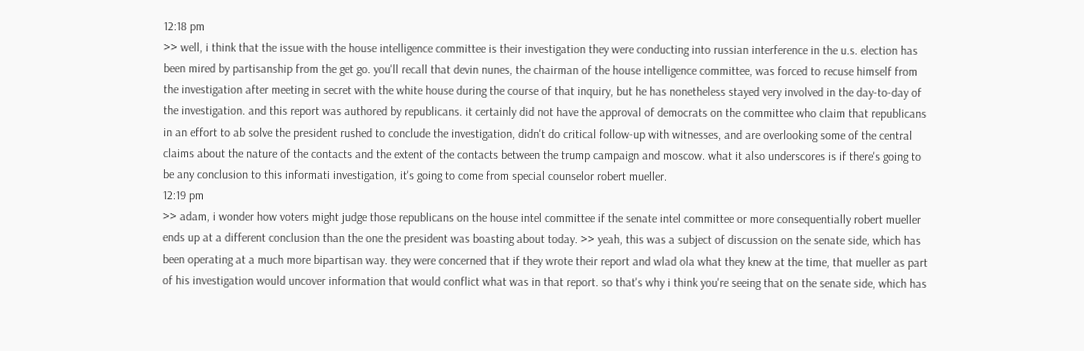12:18 pm
>> well, i think that the issue with the house intelligence committee is their investigation they were conducting into russian interference in the u.s. election has been mired by partisanship from the get go. you'll recall that devin nunes, the chairman of the house intelligence committee, was forced to recuse himself from the investigation after meeting in secret with the white house during the course of that inquiry, but he has nonetheless stayed very involved in the day-to-day of the investigation. and this report was authored by republicans. it certainly did not have the approval of democrats on the committee who claim that republicans in an effort to ab solve the president rushed to conclude the investigation, didn't do critical follow-up with witnesses, and are overlooking some of the central claims about the nature of the contacts and the extent of the contacts between the trump campaign and moscow. what it also underscores is if there's going to be any conclusion to this informati investigation, it's going to come from special counselor robert mueller.
12:19 pm
>> adam, i wonder how voters might judge those republicans on the house intel committee if the senate intel committee or more consequentially robert mueller ends up at a different conclusion than the one the president was boasting about today. >> yeah, this was a subject of discussion on the senate side, which has been operating at a much more bipartisan way. they were concerned that if they wrote their report and wlad ola what they knew at the time, that mueller as part of his investigation would uncover information that would conflict what was in that report. so that's why i think you're seeing that on the senate side, which has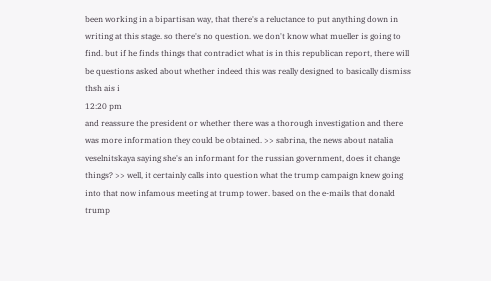been working in a bipartisan way, that there's a reluctance to put anything down in writing at this stage. so there's no question. we don't know what mueller is going to find. but if he finds things that contradict what is in this republican report, there will be questions asked about whether indeed this was really designed to basically dismiss thsh ais i
12:20 pm
and reassure the president or whether there was a thorough investigation and there was more information they could be obtained. >> sabrina, the news about natalia veselnitskaya saying she's an informant for the russian government, does it change things? >> well, it certainly calls into question what the trump campaign knew going into that now infamous meeting at trump tower. based on the e-mails that donald trump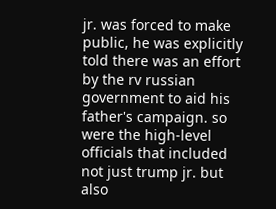jr. was forced to make public, he was explicitly told there was an effort by the rv russian government to aid his father's campaign. so were the high-level officials that included not just trump jr. but also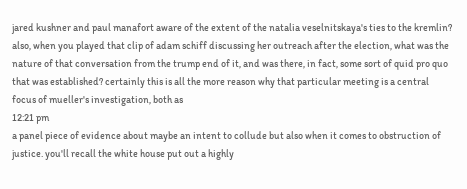jared kushner and paul manafort aware of the extent of the natalia veselnitskaya's ties to the kremlin? also, when you played that clip of adam schiff discussing her outreach after the election, what was the nature of that conversation from the trump end of it, and was there, in fact, some sort of quid pro quo that was established? certainly this is all the more reason why that particular meeting is a central focus of mueller's investigation, both as
12:21 pm
a panel piece of evidence about maybe an intent to collude but also when it comes to obstruction of justice. you'll recall the white house put out a highly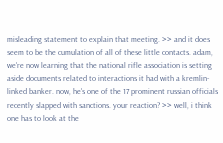misleading statement to explain that meeting. >> and it does seem to be the cumulation of all of these little contacts. adam, we're now learning that the national rifle association is setting aside documents related to interactions it had with a kremlin-linked banker. now, he's one of the 17 prominent russian officials recently slapped with sanctions. your reaction? >> well, i think one has to look at the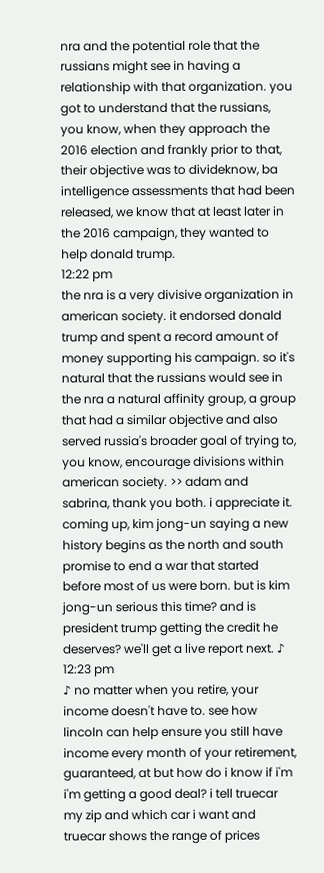nra and the potential role that the russians might see in having a relationship with that organization. you got to understand that the russians, you know, when they approach the 2016 election and frankly prior to that, their objective was to divideknow, ba intelligence assessments that had been released, we know that at least later in the 2016 campaign, they wanted to help donald trump.
12:22 pm
the nra is a very divisive organization in american society. it endorsed donald trump and spent a record amount of money supporting his campaign. so it's natural that the russians would see in the nra a natural affinity group, a group that had a similar objective and also served russia's broader goal of trying to, you know, encourage divisions within american society. >> adam and sabrina, thank you both. i appreciate it. coming up, kim jong-un saying a new history begins as the north and south promise to end a war that started before most of us were born. but is kim jong-un serious this time? and is president trump getting the credit he deserves? we'll get a live report next. ♪
12:23 pm
♪ no matter when you retire, your income doesn't have to. see how lincoln can help ensure you still have income every month of your retirement, guaranteed, at but how do i know if i'm i'm getting a good deal? i tell truecar my zip and which car i want and truecar shows the range of prices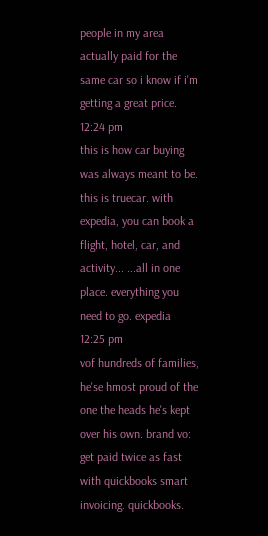people in my area actually paid for the same car so i know if i'm getting a great price.
12:24 pm
this is how car buying was always meant to be. this is truecar. with expedia, you can book a flight, hotel, car, and activity... ...all in one place. everything you need to go. expedia
12:25 pm
vof hundreds of families, he'se hmost proud of the one the heads he's kept over his own. brand vo: get paid twice as fast with quickbooks smart invoicing. quickbooks.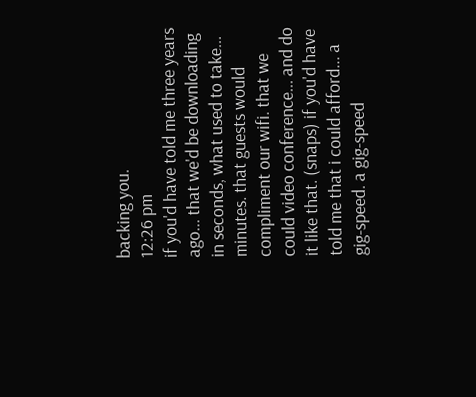backing you.
12:26 pm
if you'd have told me three years ago... that we'd be downloading in seconds, what used to take... minutes. that guests would compliment our wifi. that we could video conference... and do it like that. (snaps) if you'd have told me that i could afford... a gig-speed. a gig-speed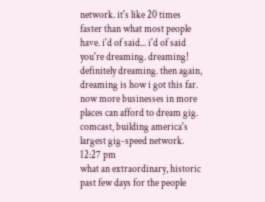network. it's like 20 times faster than what most people have. i'd of said... i'd of said you're dreaming. dreaming! definitely dreaming. then again, dreaming is how i got this far. now more businesses in more places can afford to dream gig. comcast, building america's largest gig-speed network.
12:27 pm
what an extraordinary, historic past few days for the people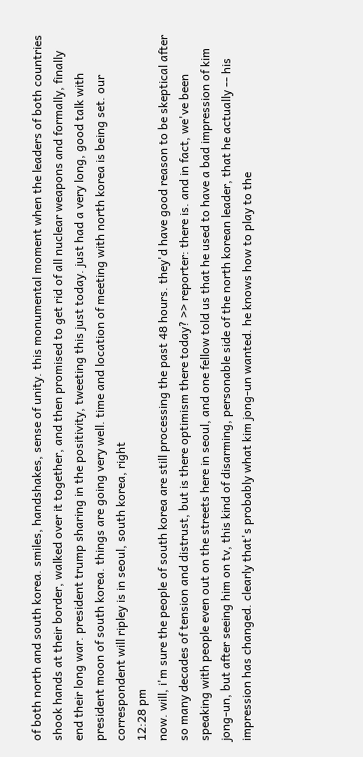of both north and south korea. smiles, handshakes, sense of unity. this monumental moment when the leaders of both countries shook hands at their border, walked over it together, and then promised to get rid of all nuclear weapons and formally, finally end their long war. president trump sharing in the positivity, tweeting this just today. just had a very long, good talk with president moon of south korea. things are going very well. time and location of meeting with north korea is being set. our correspondent will ripley is in seoul, south korea, right
12:28 pm
now. will, i'm sure the people of south korea are still processing the past 48 hours. they'd have good reason to be skeptical after so many decades of tension and distrust, but is there optimism there today? >> reporter: there is. and in fact, we've been speaking with people even out on the streets here in seoul, and one fellow told us that he used to have a bad impression of kim jong-un, but after seeing him on tv, this kind of disarming, personable side of the north korean leader, that he actually -- his impression has changed. clearly that's probably what kim jong-un wanted. he knows how to play to the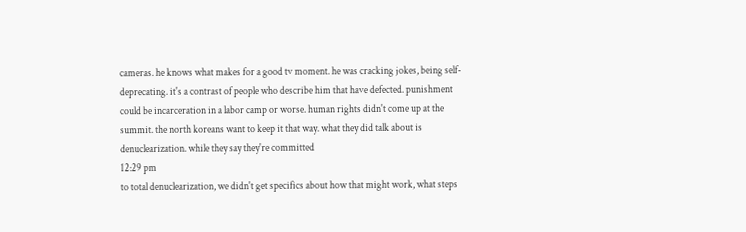cameras. he knows what makes for a good tv moment. he was cracking jokes, being self-deprecating. it's a contrast of people who describe him that have defected. punishment could be incarceration in a labor camp or worse. human rights didn't come up at the summit. the north koreans want to keep it that way. what they did talk about is denuclearization. while they say they're committed
12:29 pm
to total denuclearization, we didn't get specifics about how that might work, what steps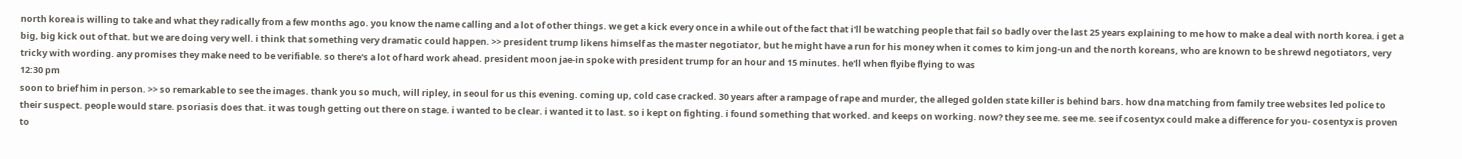north korea is willing to take and what they radically from a few months ago. you know the name calling and a lot of other things. we get a kick every once in a while out of the fact that i'll be watching people that fail so badly over the last 25 years explaining to me how to make a deal with north korea. i get a big, big kick out of that. but we are doing very well. i think that something very dramatic could happen. >> president trump likens himself as the master negotiator, but he might have a run for his money when it comes to kim jong-un and the north koreans, who are known to be shrewd negotiators, very tricky with wording. any promises they make need to be verifiable. so there's a lot of hard work ahead. president moon jae-in spoke with president trump for an hour and 15 minutes. he'll when flyibe flying to was
12:30 pm
soon to brief him in person. >> so remarkable to see the images. thank you so much, will ripley, in seoul for us this evening. coming up, cold case cracked. 30 years after a rampage of rape and murder, the alleged golden state killer is behind bars. how dna matching from family tree websites led police to their suspect. people would stare. psoriasis does that. it was tough getting out there on stage. i wanted to be clear. i wanted it to last. so i kept on fighting. i found something that worked. and keeps on working. now? they see me. see me. see if cosentyx could make a difference for you- cosentyx is proven to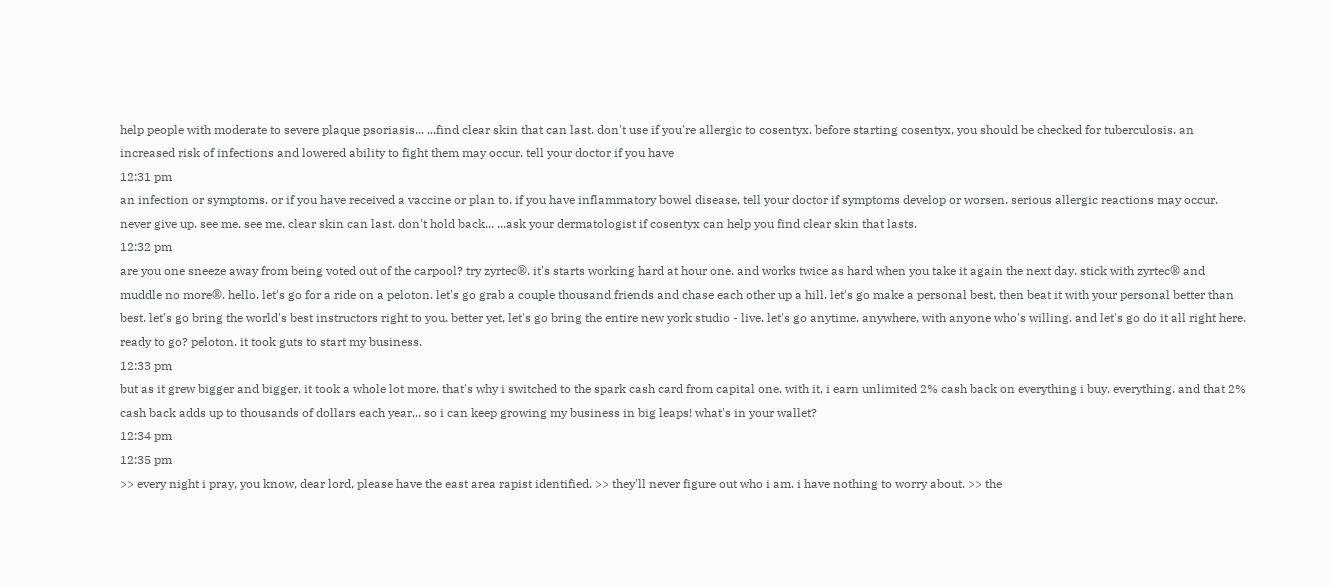help people with moderate to severe plaque psoriasis... ...find clear skin that can last. don't use if you're allergic to cosentyx. before starting cosentyx, you should be checked for tuberculosis. an increased risk of infections and lowered ability to fight them may occur. tell your doctor if you have
12:31 pm
an infection or symptoms. or if you have received a vaccine or plan to. if you have inflammatory bowel disease, tell your doctor if symptoms develop or worsen. serious allergic reactions may occur. never give up. see me. see me. clear skin can last. don't hold back... ...ask your dermatologist if cosentyx can help you find clear skin that lasts.
12:32 pm
are you one sneeze away from being voted out of the carpool? try zyrtec®. it's starts working hard at hour one. and works twice as hard when you take it again the next day. stick with zyrtec® and muddle no more®. hello. let's go for a ride on a peloton. let's go grab a couple thousand friends and chase each other up a hill. let's go make a personal best, then beat it with your personal better than best. let's go bring the world's best instructors right to you. better yet, let's go bring the entire new york studio - live. let's go anytime, anywhere, with anyone who's willing. and let's go do it all right here. ready to go? peloton. it took guts to start my business.
12:33 pm
but as it grew bigger and bigger, it took a whole lot more. that's why i switched to the spark cash card from capital one. with it, i earn unlimited 2% cash back on everything i buy. everything. and that 2% cash back adds up to thousands of dollars each year... so i can keep growing my business in big leaps! what's in your wallet?
12:34 pm
12:35 pm
>> every night i pray, you know, dear lord, please have the east area rapist identified. >> they'll never figure out who i am. i have nothing to worry about. >> the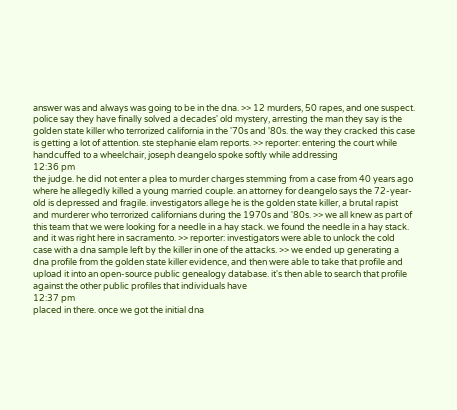answer was and always was going to be in the dna. >> 12 murders, 50 rapes, and one suspect. police say they have finally solved a decades' old mystery, arresting the man they say is the golden state killer who terrorized california in the '70s and '80s. the way they cracked this case is getting a lot of attention. ste stephanie elam reports. >> reporter: entering the court while handcuffed to a wheelchair, joseph deangelo spoke softly while addressing
12:36 pm
the judge. he did not enter a plea to murder charges stemming from a case from 40 years ago where he allegedly killed a young married couple. an attorney for deangelo says the 72-year-old is depressed and fragile. investigators allege he is the golden state killer, a brutal rapist and murderer who terrorized californians during the 1970s and '80s. >> we all knew as part of this team that we were looking for a needle in a hay stack. we found the needle in a hay stack. and it was right here in sacramento. >> reporter: investigators were able to unlock the cold case with a dna sample left by the killer in one of the attacks. >> we ended up generating a dna profile from the golden state killer evidence, and then were able to take that profile and upload it into an open-source public genealogy database. it's then able to search that profile against the other public profiles that individuals have
12:37 pm
placed in there. once we got the initial dna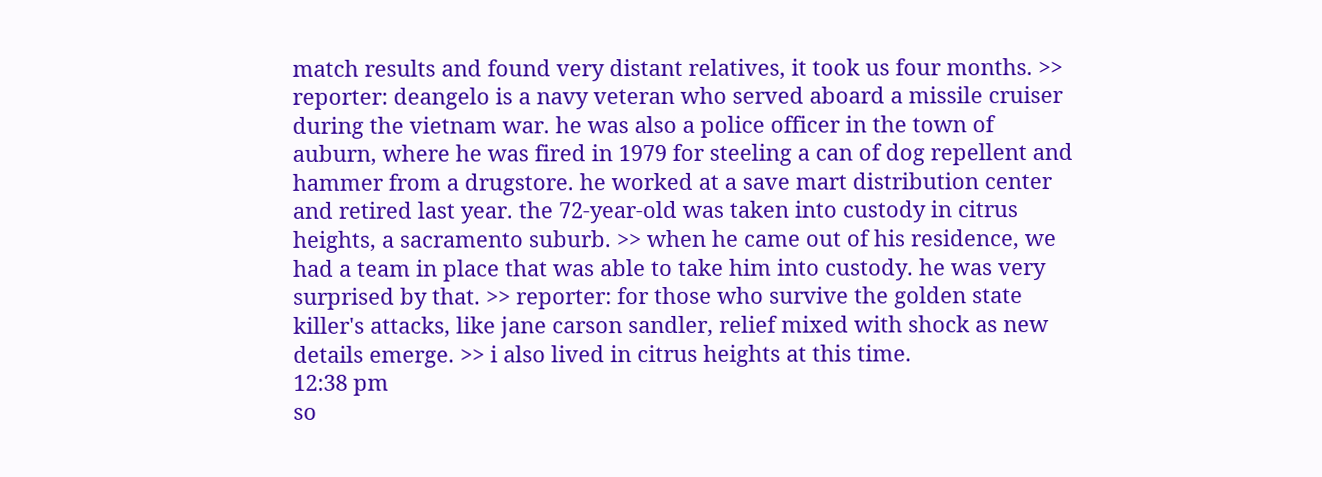match results and found very distant relatives, it took us four months. >> reporter: deangelo is a navy veteran who served aboard a missile cruiser during the vietnam war. he was also a police officer in the town of auburn, where he was fired in 1979 for steeling a can of dog repellent and hammer from a drugstore. he worked at a save mart distribution center and retired last year. the 72-year-old was taken into custody in citrus heights, a sacramento suburb. >> when he came out of his residence, we had a team in place that was able to take him into custody. he was very surprised by that. >> reporter: for those who survive the golden state killer's attacks, like jane carson sandler, relief mixed with shock as new details emerge. >> i also lived in citrus heights at this time.
12:38 pm
so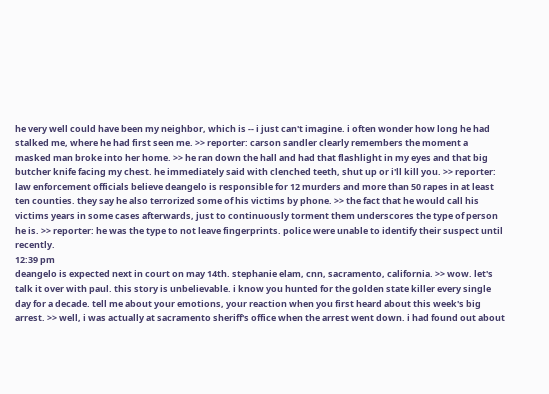he very well could have been my neighbor, which is -- i just can't imagine. i often wonder how long he had stalked me, where he had first seen me. >> reporter: carson sandler clearly remembers the moment a masked man broke into her home. >> he ran down the hall and had that flashlight in my eyes and that big butcher knife facing my chest. he immediately said with clenched teeth, shut up or i'll kill you. >> reporter: law enforcement officials believe deangelo is responsible for 12 murders and more than 50 rapes in at least ten counties. they say he also terrorized some of his victims by phone. >> the fact that he would call his victims years in some cases afterwards, just to continuously torment them underscores the type of person he is. >> reporter: he was the type to not leave fingerprints. police were unable to identify their suspect until recently.
12:39 pm
deangelo is expected next in court on may 14th. stephanie elam, cnn, sacramento, california. >> wow. let's talk it over with paul. this story is unbelievable. i know you hunted for the golden state killer every single day for a decade. tell me about your emotions, your reaction when you first heard about this week's big arrest. >> well, i was actually at sacramento sheriff's office when the arrest went down. i had found out about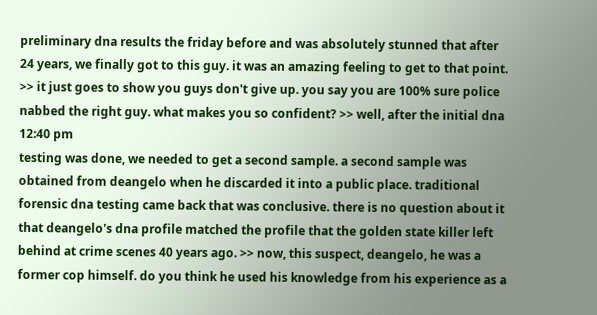preliminary dna results the friday before and was absolutely stunned that after 24 years, we finally got to this guy. it was an amazing feeling to get to that point. >> it just goes to show you guys don't give up. you say you are 100% sure police nabbed the right guy. what makes you so confident? >> well, after the initial dna
12:40 pm
testing was done, we needed to get a second sample. a second sample was obtained from deangelo when he discarded it into a public place. traditional forensic dna testing came back that was conclusive. there is no question about it that deangelo's dna profile matched the profile that the golden state killer left behind at crime scenes 40 years ago. >> now, this suspect, deangelo, he was a former cop himself. do you think he used his knowledge from his experience as a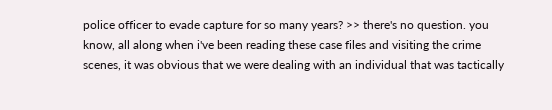police officer to evade capture for so many years? >> there's no question. you know, all along when i've been reading these case files and visiting the crime scenes, it was obvious that we were dealing with an individual that was tactically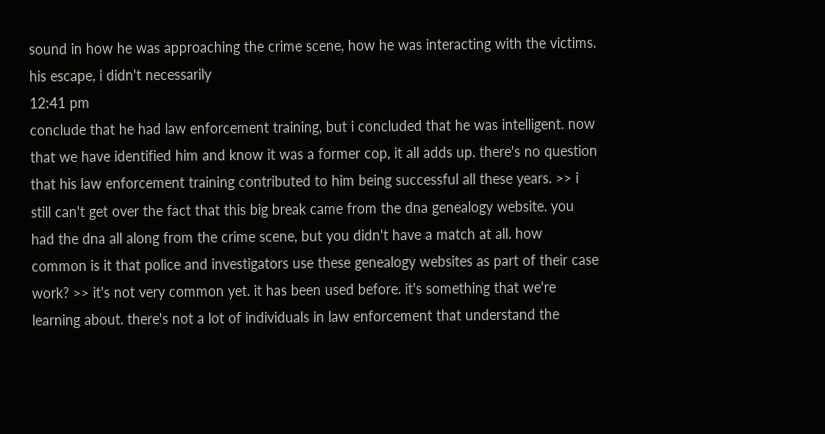sound in how he was approaching the crime scene, how he was interacting with the victims. his escape, i didn't necessarily
12:41 pm
conclude that he had law enforcement training, but i concluded that he was intelligent. now that we have identified him and know it was a former cop, it all adds up. there's no question that his law enforcement training contributed to him being successful all these years. >> i still can't get over the fact that this big break came from the dna genealogy website. you had the dna all along from the crime scene, but you didn't have a match at all. how common is it that police and investigators use these genealogy websites as part of their case work? >> it's not very common yet. it has been used before. it's something that we're learning about. there's not a lot of individuals in law enforcement that understand the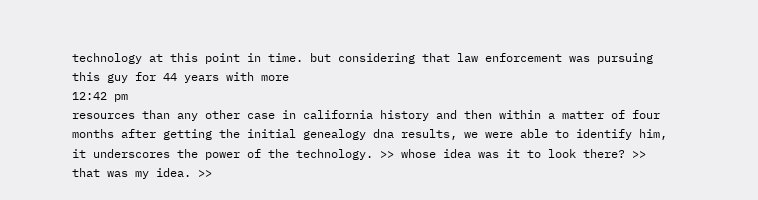technology at this point in time. but considering that law enforcement was pursuing this guy for 44 years with more
12:42 pm
resources than any other case in california history and then within a matter of four months after getting the initial genealogy dna results, we were able to identify him, it underscores the power of the technology. >> whose idea was it to look there? >> that was my idea. >>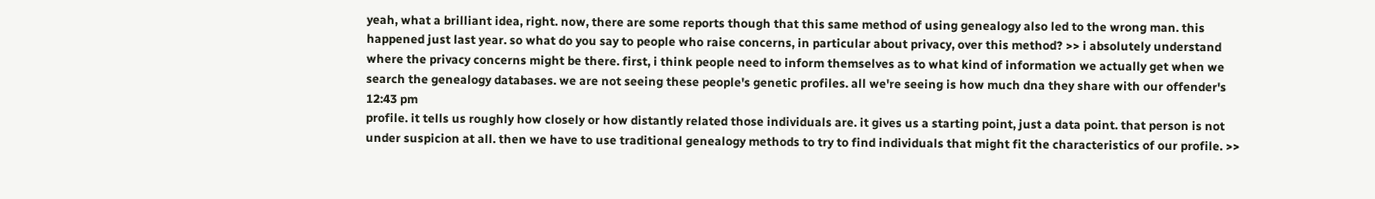yeah, what a brilliant idea, right. now, there are some reports though that this same method of using genealogy also led to the wrong man. this happened just last year. so what do you say to people who raise concerns, in particular about privacy, over this method? >> i absolutely understand where the privacy concerns might be there. first, i think people need to inform themselves as to what kind of information we actually get when we search the genealogy databases. we are not seeing these people's genetic profiles. all we're seeing is how much dna they share with our offender's
12:43 pm
profile. it tells us roughly how closely or how distantly related those individuals are. it gives us a starting point, just a data point. that person is not under suspicion at all. then we have to use traditional genealogy methods to try to find individuals that might fit the characteristics of our profile. >>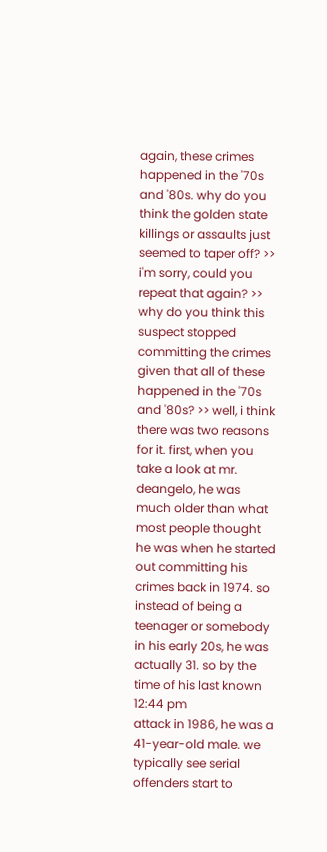again, these crimes happened in the '70s and '80s. why do you think the golden state killings or assaults just seemed to taper off? >> i'm sorry, could you repeat that again? >> why do you think this suspect stopped committing the crimes given that all of these happened in the '70s and '80s? >> well, i think there was two reasons for it. first, when you take a look at mr. deangelo, he was much older than what most people thought he was when he started out committing his crimes back in 1974. so instead of being a teenager or somebody in his early 20s, he was actually 31. so by the time of his last known
12:44 pm
attack in 1986, he was a 41-year-old male. we typically see serial offenders start to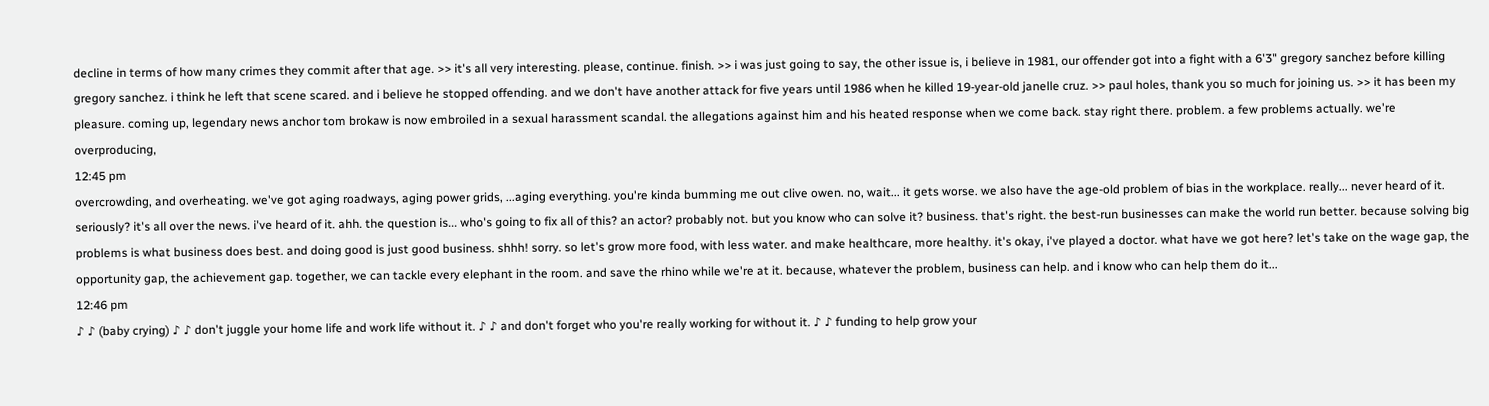decline in terms of how many crimes they commit after that age. >> it's all very interesting. please, continue. finish. >> i was just going to say, the other issue is, i believe in 1981, our offender got into a fight with a 6'3" gregory sanchez before killing gregory sanchez. i think he left that scene scared. and i believe he stopped offending. and we don't have another attack for five years until 1986 when he killed 19-year-old janelle cruz. >> paul holes, thank you so much for joining us. >> it has been my pleasure. coming up, legendary news anchor tom brokaw is now embroiled in a sexual harassment scandal. the allegations against him and his heated response when we come back. stay right there. problem. a few problems actually. we're overproducing,
12:45 pm
overcrowding, and overheating. we've got aging roadways, aging power grids, ...aging everything. you're kinda bumming me out clive owen. no, wait... it gets worse. we also have the age-old problem of bias in the workplace. really... never heard of it. seriously? it's all over the news. i've heard of it. ahh. the question is... who's going to fix all of this? an actor? probably not. but you know who can solve it? business. that's right. the best-run businesses can make the world run better. because solving big problems is what business does best. and doing good is just good business. shhh! sorry. so let's grow more food, with less water. and make healthcare, more healthy. it's okay, i've played a doctor. what have we got here? let's take on the wage gap, the opportunity gap, the achievement gap. together, we can tackle every elephant in the room. and save the rhino while we're at it. because, whatever the problem, business can help. and i know who can help them do it...
12:46 pm
♪ ♪ (baby crying) ♪ ♪ don't juggle your home life and work life without it. ♪ ♪ and don't forget who you're really working for without it. ♪ ♪ funding to help grow your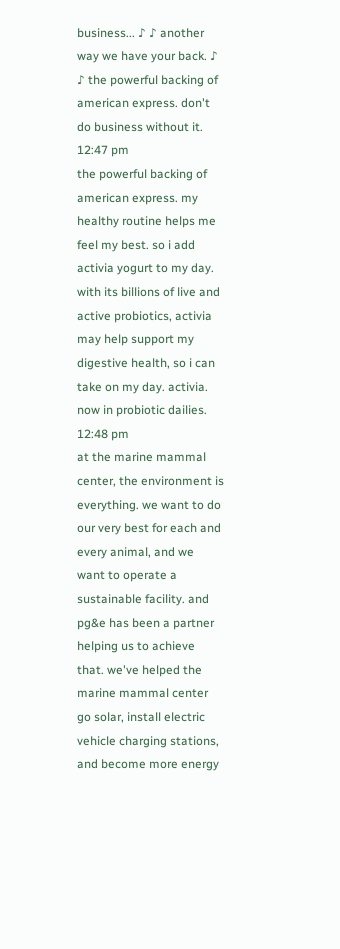business... ♪ ♪ another way we have your back. ♪ ♪ the powerful backing of american express. don't do business without it.
12:47 pm
the powerful backing of american express. my healthy routine helps me feel my best. so i add activia yogurt to my day. with its billions of live and active probiotics, activia may help support my digestive health, so i can take on my day. activia. now in probiotic dailies.
12:48 pm
at the marine mammal center, the environment is everything. we want to do our very best for each and every animal, and we want to operate a sustainable facility. and pg&e has been a partner helping us to achieve that. we've helped the marine mammal center go solar, install electric vehicle charging stations, and become more energy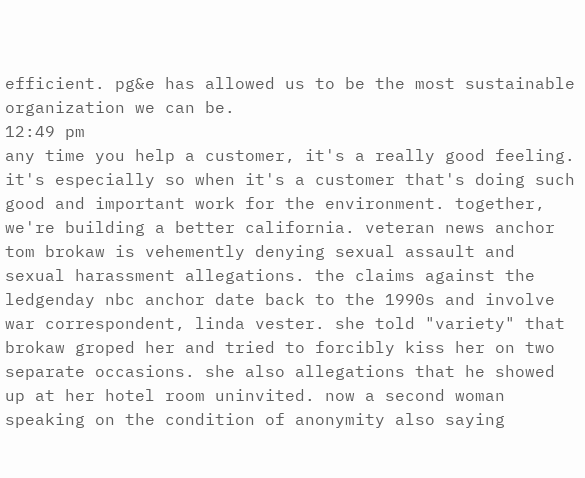efficient. pg&e has allowed us to be the most sustainable organization we can be.
12:49 pm
any time you help a customer, it's a really good feeling. it's especially so when it's a customer that's doing such good and important work for the environment. together, we're building a better california. veteran news anchor tom brokaw is vehemently denying sexual assault and sexual harassment allegations. the claims against the ledgenday nbc anchor date back to the 1990s and involve war correspondent, linda vester. she told "variety" that brokaw groped her and tried to forcibly kiss her on two separate occasions. she also allegations that he showed up at her hotel room uninvited. now a second woman speaking on the condition of anonymity also saying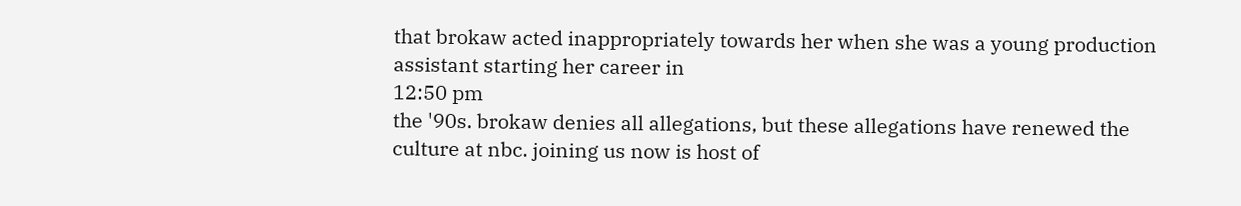that brokaw acted inappropriately towards her when she was a young production assistant starting her career in
12:50 pm
the '90s. brokaw denies all allegations, but these allegations have renewed the culture at nbc. joining us now is host of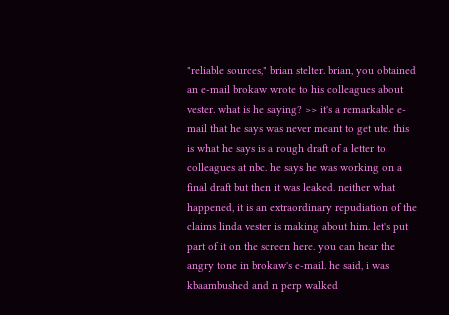"reliable sources," brian stelter. brian, you obtained an e-mail brokaw wrote to his colleagues about vester. what is he saying? >> it's a remarkable e-mail that he says was never meant to get ute. this is what he says is a rough draft of a letter to colleagues at nbc. he says he was working on a final draft but then it was leaked. neither what happened, it is an extraordinary repudiation of the claims linda vester is making about him. let's put part of it on the screen here. you can hear the angry tone in brokaw's e-mail. he said, i was kbaambushed and n perp walked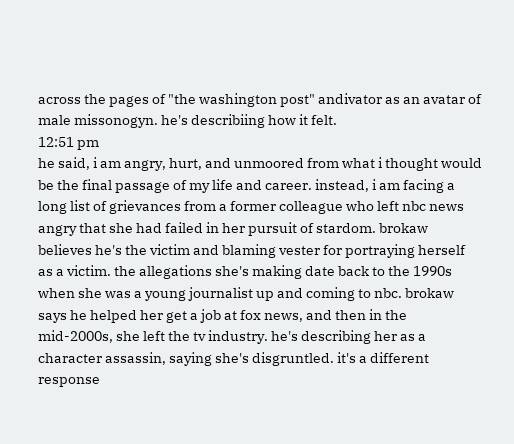across the pages of "the washington post" andivator as an avatar of male missonogyn. he's describiing how it felt.
12:51 pm
he said, i am angry, hurt, and unmoored from what i thought would be the final passage of my life and career. instead, i am facing a long list of grievances from a former colleague who left nbc news angry that she had failed in her pursuit of stardom. brokaw believes he's the victim and blaming vester for portraying herself as a victim. the allegations she's making date back to the 1990s when she was a young journalist up and coming to nbc. brokaw says he helped her get a job at fox news, and then in the mid-2000s, she left the tv industry. he's describing her as a character assassin, saying she's disgruntled. it's a different response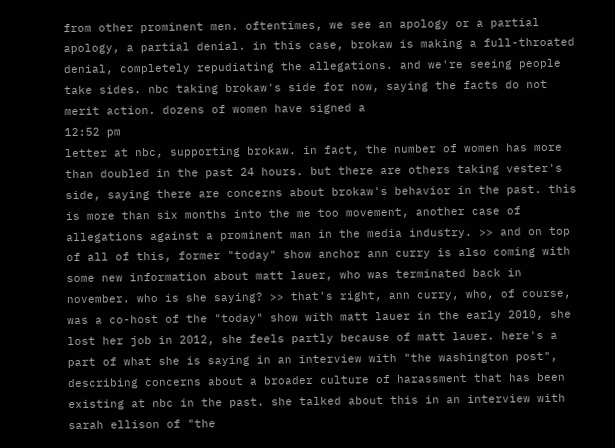from other prominent men. oftentimes, we see an apology or a partial apology, a partial denial. in this case, brokaw is making a full-throated denial, completely repudiating the allegations. and we're seeing people take sides. nbc taking brokaw's side for now, saying the facts do not merit action. dozens of women have signed a
12:52 pm
letter at nbc, supporting brokaw. in fact, the number of women has more than doubled in the past 24 hours. but there are others taking vester's side, saying there are concerns about brokaw's behavior in the past. this is more than six months into the me too movement, another case of allegations against a prominent man in the media industry. >> and on top of all of this, former "today" show anchor ann curry is also coming with some new information about matt lauer, who was terminated back in november. who is she saying? >> that's right, ann curry, who, of course, was a co-host of the "today" show with matt lauer in the early 2010, she lost her job in 2012, she feels partly because of matt lauer. here's a part of what she is saying in an interview with "the washington post", describing concerns about a broader culture of harassment that has been existing at nbc in the past. she talked about this in an interview with sarah ellison of "the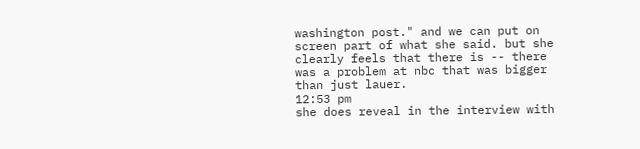washington post." and we can put on screen part of what she said. but she clearly feels that there is -- there was a problem at nbc that was bigger than just lauer.
12:53 pm
she does reveal in the interview with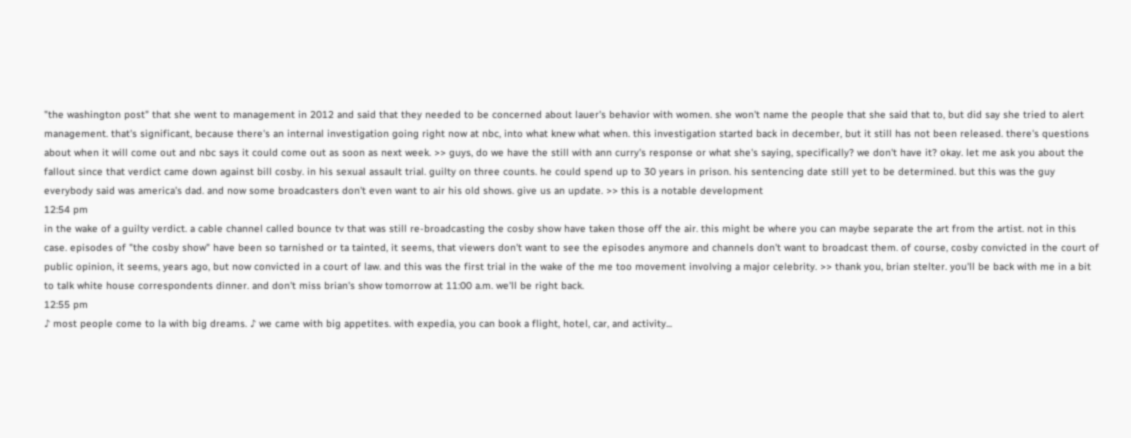"the washington post" that she went to management in 2012 and said that they needed to be concerned about lauer's behavior with women. she won't name the people that she said that to, but did say she tried to alert management. that's significant, because there's an internal investigation going right now at nbc, into what knew what when. this investigation started back in december, but it still has not been released. there's questions about when it will come out and nbc says it could come out as soon as next week. >> guys, do we have the still with ann curry's response or what she's saying, specifically? we don't have it? okay. let me ask you about the fallout since that verdict came down against bill cosby. in his sexual assault trial. guilty on three counts. he could spend up to 30 years in prison. his sentencing date still yet to be determined. but this was the guy everybody said was america's dad. and now some broadcasters don't even want to air his old shows. give us an update. >> this is a notable development
12:54 pm
in the wake of a guilty verdict. a cable channel called bounce tv that was still re-broadcasting the cosby show have taken those off the air. this might be where you can maybe separate the art from the artist. not in this case. episodes of "the cosby show" have been so tarnished or ta tainted, it seems, that viewers don't want to see the episodes anymore and channels don't want to broadcast them. of course, cosby convicted in the court of public opinion, it seems, years ago, but now convicted in a court of law. and this was the first trial in the wake of the me too movement involving a major celebrity. >> thank you, brian stelter. you'll be back with me in a bit to talk white house correspondents dinner. and don't miss brian's show tomorrow at 11:00 a.m. we'll be right back.
12:55 pm
♪ most people come to la with big dreams. ♪ we came with big appetites. with expedia, you can book a flight, hotel, car, and activity...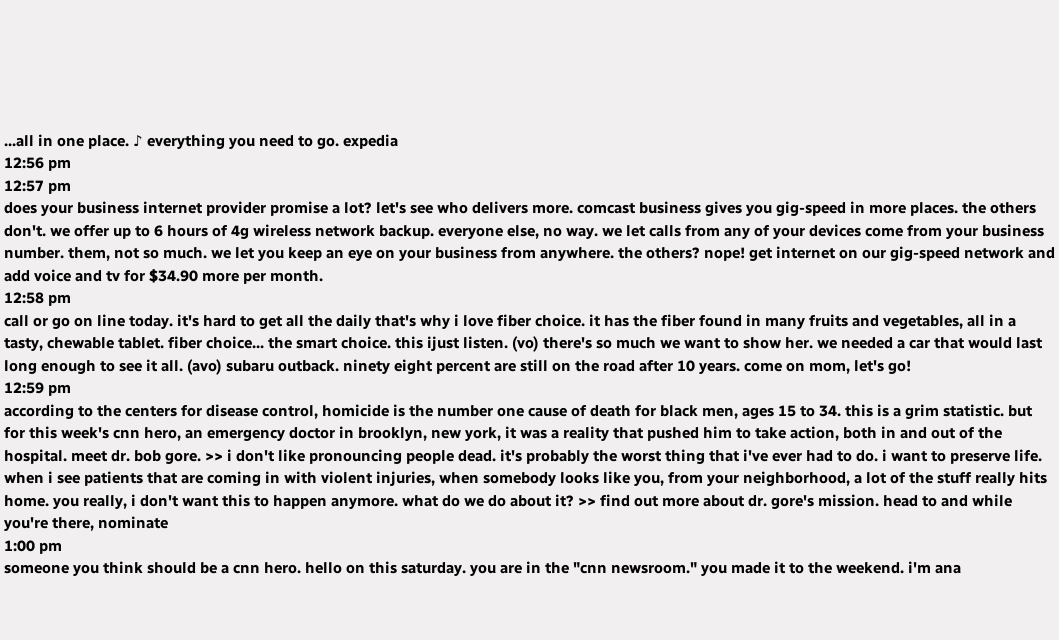...all in one place. ♪ everything you need to go. expedia
12:56 pm
12:57 pm
does your business internet provider promise a lot? let's see who delivers more. comcast business gives you gig-speed in more places. the others don't. we offer up to 6 hours of 4g wireless network backup. everyone else, no way. we let calls from any of your devices come from your business number. them, not so much. we let you keep an eye on your business from anywhere. the others? nope! get internet on our gig-speed network and add voice and tv for $34.90 more per month.
12:58 pm
call or go on line today. it's hard to get all the daily that's why i love fiber choice. it has the fiber found in many fruits and vegetables, all in a tasty, chewable tablet. fiber choice... the smart choice. this ijust listen. (vo) there's so much we want to show her. we needed a car that would last long enough to see it all. (avo) subaru outback. ninety eight percent are still on the road after 10 years. come on mom, let's go!
12:59 pm
according to the centers for disease control, homicide is the number one cause of death for black men, ages 15 to 34. this is a grim statistic. but for this week's cnn hero, an emergency doctor in brooklyn, new york, it was a reality that pushed him to take action, both in and out of the hospital. meet dr. bob gore. >> i don't like pronouncing people dead. it's probably the worst thing that i've ever had to do. i want to preserve life. when i see patients that are coming in with violent injuries, when somebody looks like you, from your neighborhood, a lot of the stuff really hits home. you really, i don't want this to happen anymore. what do we do about it? >> find out more about dr. gore's mission. head to and while you're there, nominate
1:00 pm
someone you think should be a cnn hero. hello on this saturday. you are in the "cnn newsroom." you made it to the weekend. i'm ana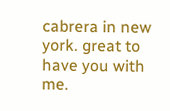cabrera in new york. great to have you with me.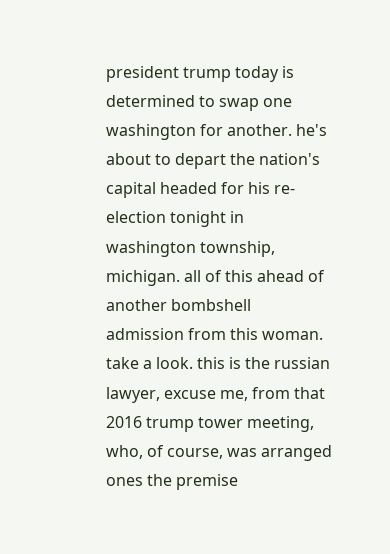president trump today is determined to swap one washington for another. he's about to depart the nation's capital headed for his re-election tonight in washington township, michigan. all of this ahead of another bombshell admission from this woman. take a look. this is the russian lawyer, excuse me, from that 2016 trump tower meeting, who, of course, was arranged ones the premise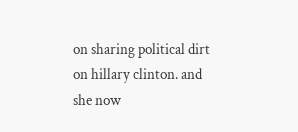on sharing political dirt on hillary clinton. and she now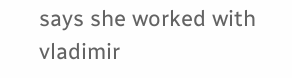says she worked with vladimir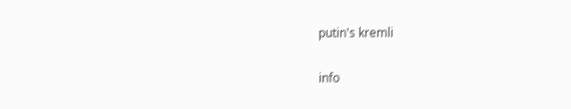putin's kremli


info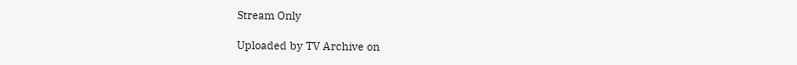Stream Only

Uploaded by TV Archive on